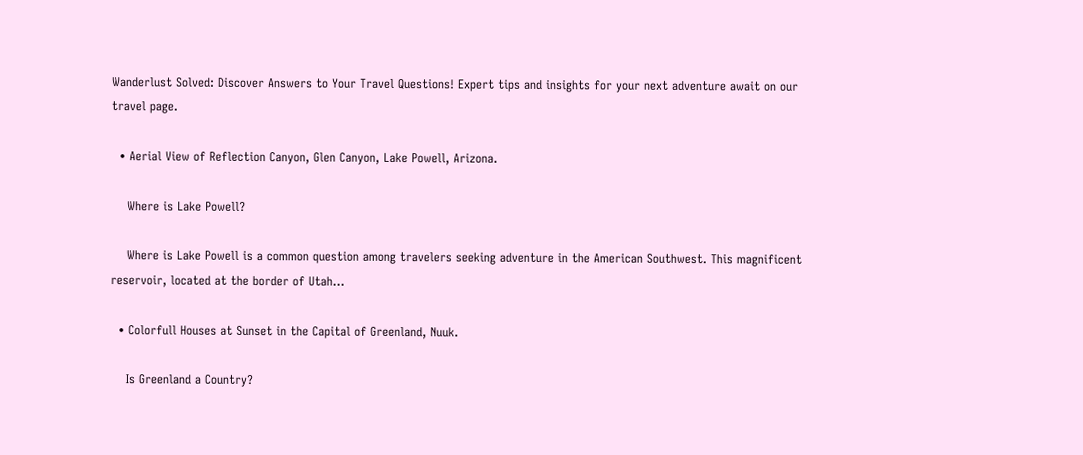Wanderlust Solved: Discover Answers to Your Travel Questions! Expert tips and insights for your next adventure await on our travel page.

  • Aerial View of Reflection Canyon, Glen Canyon, Lake Powell, Arizona.

    Where is Lake Powell?

    Where is Lake Powell is a common question among travelers seeking adventure in the American Southwest. This magnificent reservoir, located at the border of Utah...

  • Colorfull Houses at Sunset in the Capital of Greenland, Nuuk.

    Is Greenland a Country?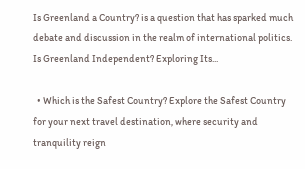Is Greenland a Country? is a question that has sparked much debate and discussion in the realm of international politics. Is Greenland Independent? Exploring Its...

  • Which is the Safest Country? Explore the Safest Country for your next travel destination, where security and tranquility reign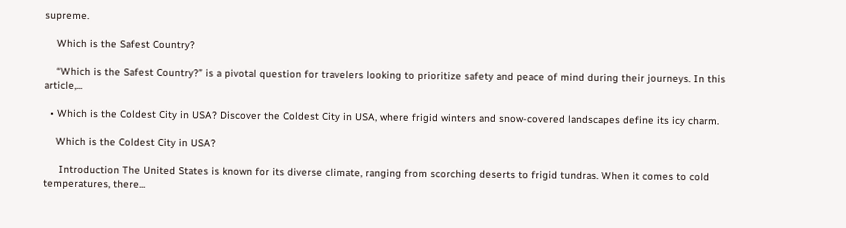supreme.

    Which is the Safest Country?

    “Which is the Safest Country?” is a pivotal question for travelers looking to prioritize safety and peace of mind during their journeys. In this article,...

  • Which is the Coldest City in USA? Discover the Coldest City in USA, where frigid winters and snow-covered landscapes define its icy charm.

    Which is the Coldest City in USA?

     Introduction The United States is known for its diverse climate, ranging from scorching deserts to frigid tundras. When it comes to cold temperatures, there...